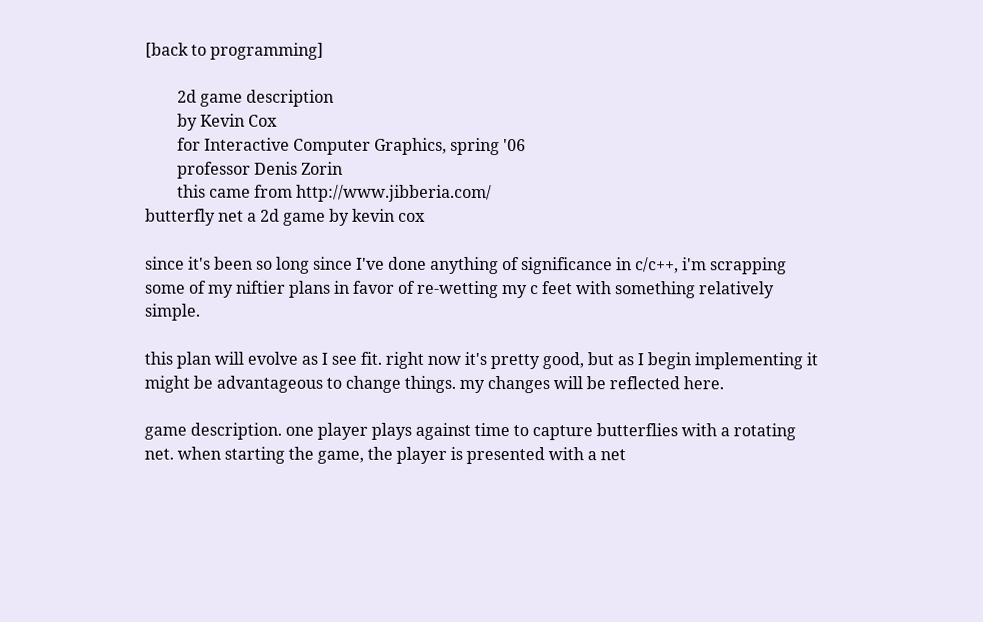[back to programming]

        2d game description
        by Kevin Cox
        for Interactive Computer Graphics, spring '06
        professor Denis Zorin
        this came from http://www.jibberia.com/
butterfly net a 2d game by kevin cox

since it's been so long since I've done anything of significance in c/c++, i'm scrapping some of my niftier plans in favor of re-wetting my c feet with something relatively simple.

this plan will evolve as I see fit. right now it's pretty good, but as I begin implementing it might be advantageous to change things. my changes will be reflected here.

game description. one player plays against time to capture butterflies with a rotating net. when starting the game, the player is presented with a net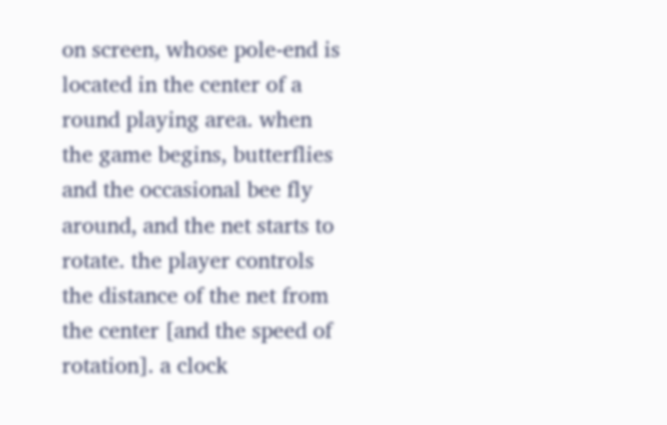on screen, whose pole-end is located in the center of a round playing area. when the game begins, butterflies and the occasional bee fly around, and the net starts to rotate. the player controls the distance of the net from the center [and the speed of rotation]. a clock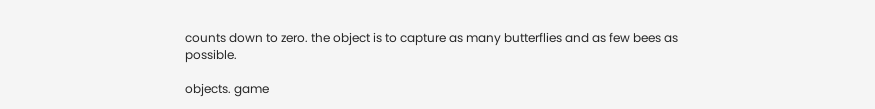counts down to zero. the object is to capture as many butterflies and as few bees as possible.

objects. game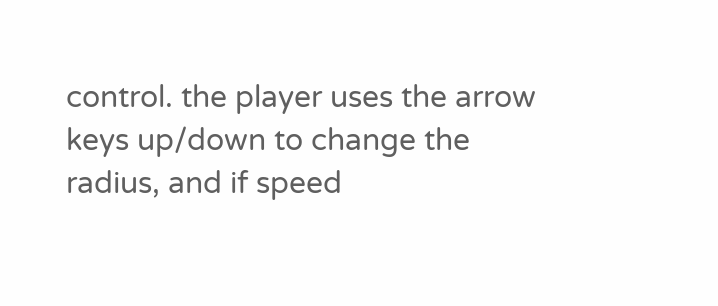control. the player uses the arrow keys up/down to change the radius, and if speed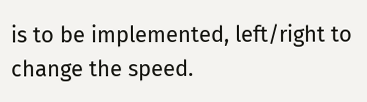is to be implemented, left/right to change the speed.